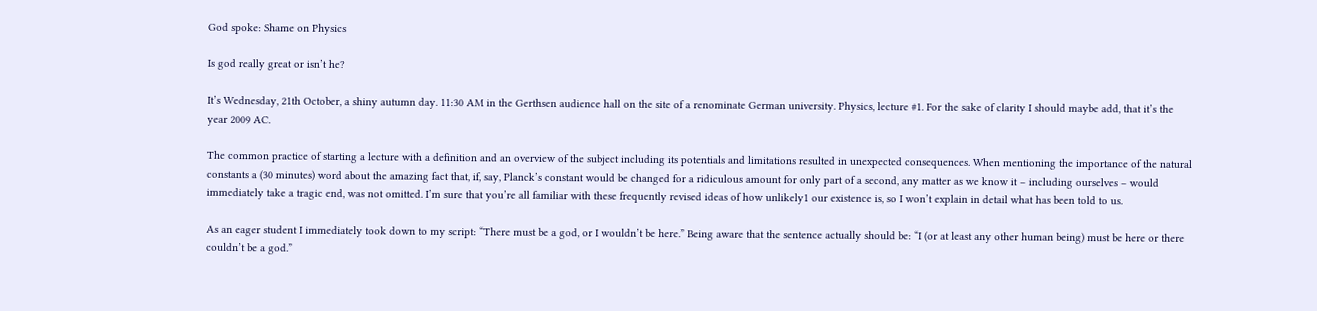God spoke: Shame on Physics

Is god really great or isn’t he?

It’s Wednesday, 21th October, a shiny autumn day. 11:30 AM in the Gerthsen audience hall on the site of a renominate German university. Physics, lecture #1. For the sake of clarity I should maybe add, that it’s the year 2009 AC.

The common practice of starting a lecture with a definition and an overview of the subject including its potentials and limitations resulted in unexpected consequences. When mentioning the importance of the natural constants a (30 minutes) word about the amazing fact that, if, say, Planck’s constant would be changed for a ridiculous amount for only part of a second, any matter as we know it – including ourselves – would immediately take a tragic end, was not omitted. I’m sure that you’re all familiar with these frequently revised ideas of how unlikely1 our existence is, so I won’t explain in detail what has been told to us.

As an eager student I immediately took down to my script: “There must be a god, or I wouldn’t be here.” Being aware that the sentence actually should be: “I (or at least any other human being) must be here or there couldn’t be a god.”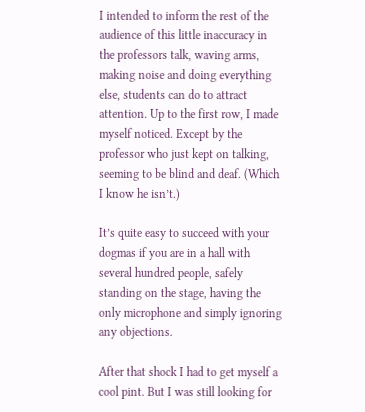I intended to inform the rest of the audience of this little inaccuracy in the professors talk, waving arms, making noise and doing everything else, students can do to attract attention. Up to the first row, I made myself noticed. Except by the professor who just kept on talking, seeming to be blind and deaf. (Which I know he isn’t.)

It’s quite easy to succeed with your dogmas if you are in a hall with several hundred people, safely standing on the stage, having the only microphone and simply ignoring any objections.

After that shock I had to get myself a cool pint. But I was still looking for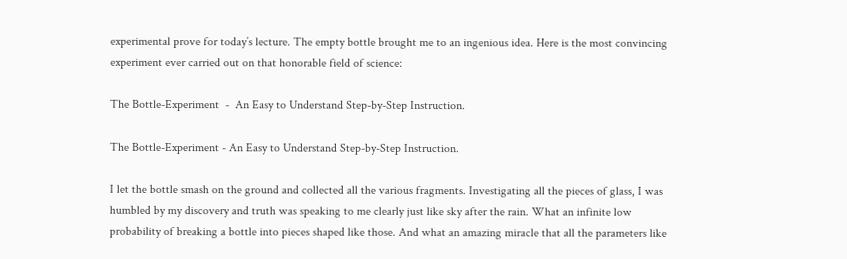experimental prove for today’s lecture. The empty bottle brought me to an ingenious idea. Here is the most convincing experiment ever carried out on that honorable field of science:

The Bottle-Experiment  -  An Easy to Understand Step-by-Step Instruction.

The Bottle-Experiment - An Easy to Understand Step-by-Step Instruction.

I let the bottle smash on the ground and collected all the various fragments. Investigating all the pieces of glass, I was humbled by my discovery and truth was speaking to me clearly just like sky after the rain. What an infinite low probability of breaking a bottle into pieces shaped like those. And what an amazing miracle that all the parameters like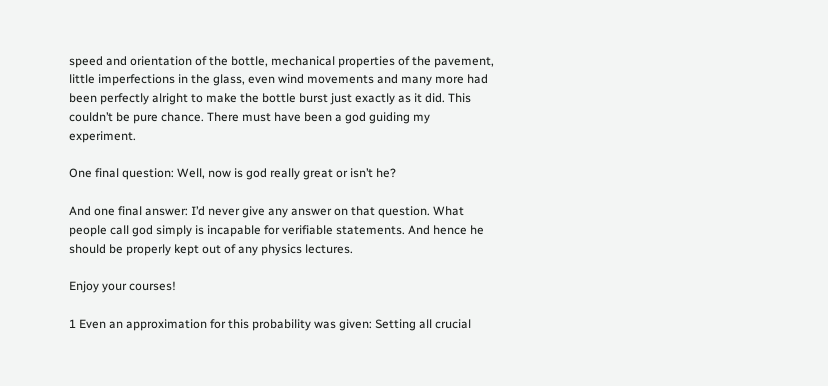speed and orientation of the bottle, mechanical properties of the pavement, little imperfections in the glass, even wind movements and many more had been perfectly alright to make the bottle burst just exactly as it did. This couldn’t be pure chance. There must have been a god guiding my experiment.

One final question: Well, now is god really great or isn’t he?

And one final answer: I’d never give any answer on that question. What people call god simply is incapable for verifiable statements. And hence he should be properly kept out of any physics lectures.

Enjoy your courses!

1 Even an approximation for this probability was given: Setting all crucial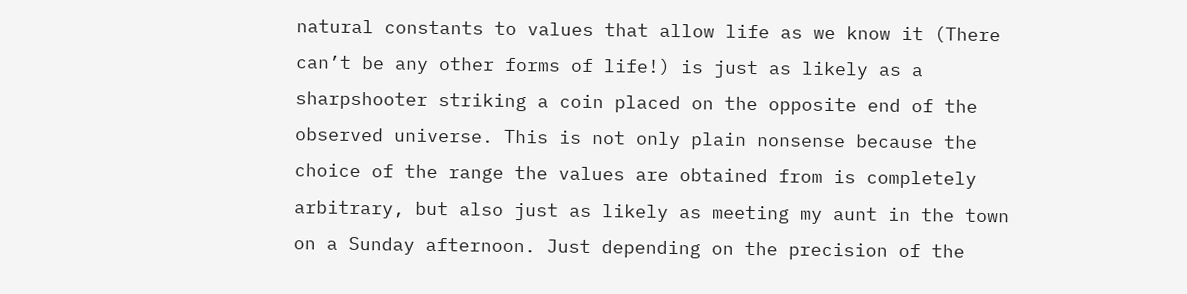natural constants to values that allow life as we know it (There can’t be any other forms of life!) is just as likely as a sharpshooter striking a coin placed on the opposite end of the observed universe. This is not only plain nonsense because the choice of the range the values are obtained from is completely arbitrary, but also just as likely as meeting my aunt in the town on a Sunday afternoon. Just depending on the precision of the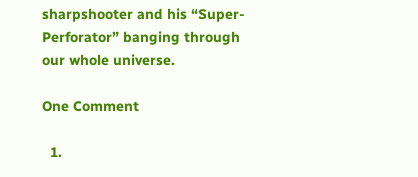sharpshooter and his “Super-Perforator” banging through our whole universe.

One Comment

  1.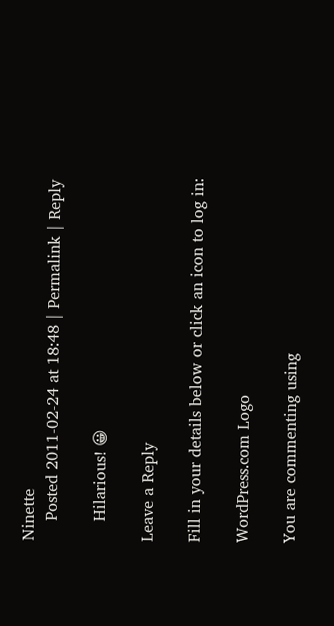Ninette
    Posted 2011-02-24 at 18:48 | Permalink | Reply

    Hilarious! 😀

Leave a Reply

Fill in your details below or click an icon to log in:

WordPress.com Logo

You are commenting using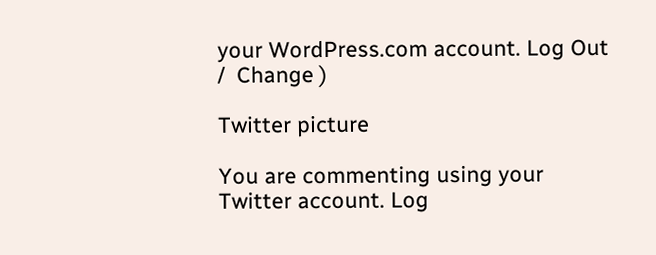your WordPress.com account. Log Out /  Change )

Twitter picture

You are commenting using your Twitter account. Log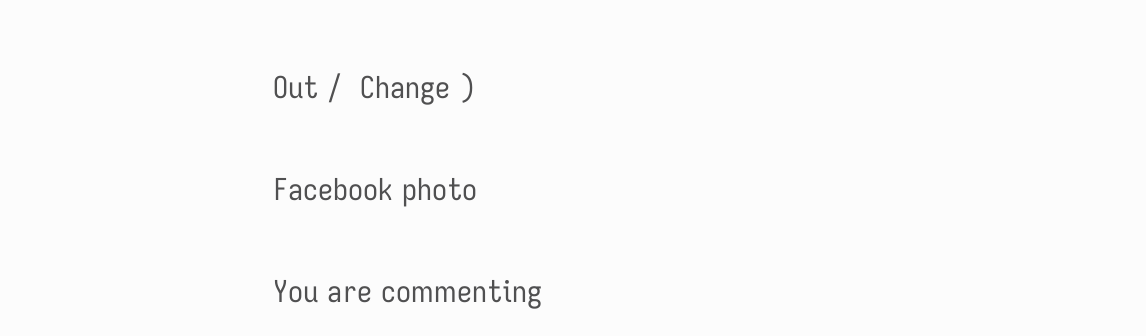Out /  Change )

Facebook photo

You are commenting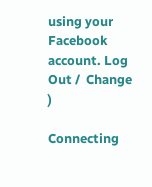using your Facebook account. Log Out /  Change )

Connecting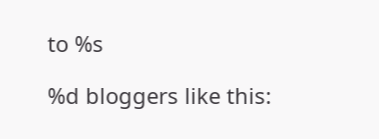to %s

%d bloggers like this: